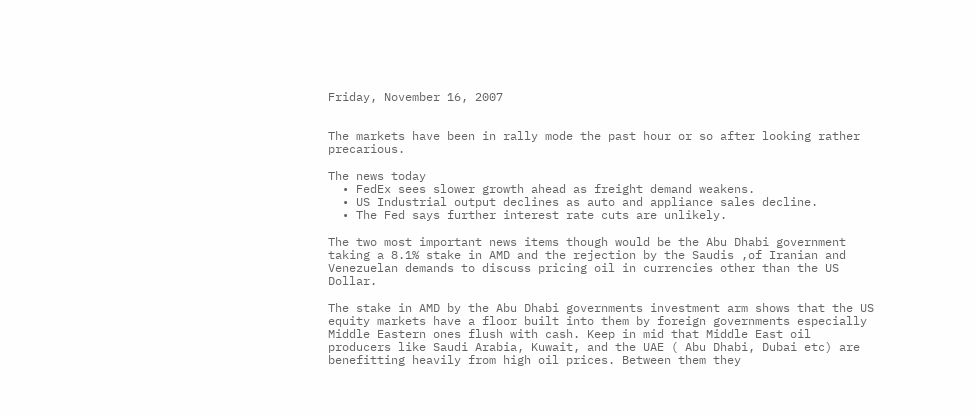Friday, November 16, 2007


The markets have been in rally mode the past hour or so after looking rather precarious.

The news today
  • FedEx sees slower growth ahead as freight demand weakens.
  • US Industrial output declines as auto and appliance sales decline.
  • The Fed says further interest rate cuts are unlikely.

The two most important news items though would be the Abu Dhabi government taking a 8.1% stake in AMD and the rejection by the Saudis ,of Iranian and Venezuelan demands to discuss pricing oil in currencies other than the US Dollar.

The stake in AMD by the Abu Dhabi governments investment arm shows that the US equity markets have a floor built into them by foreign governments especially Middle Eastern ones flush with cash. Keep in mid that Middle East oil producers like Saudi Arabia, Kuwait, and the UAE ( Abu Dhabi, Dubai etc) are benefitting heavily from high oil prices. Between them they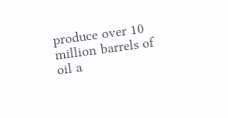produce over 10 million barrels of oil a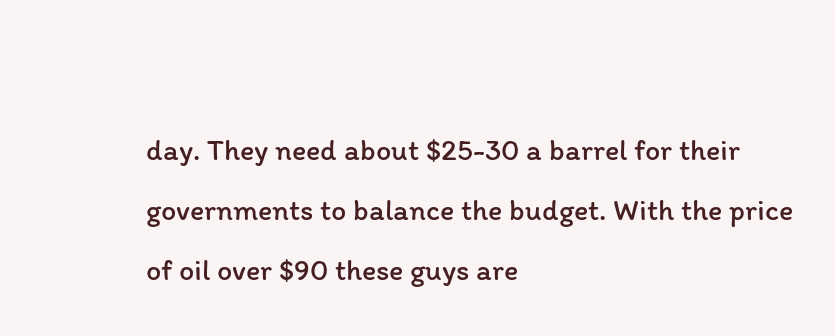day. They need about $25-30 a barrel for their governments to balance the budget. With the price of oil over $90 these guys are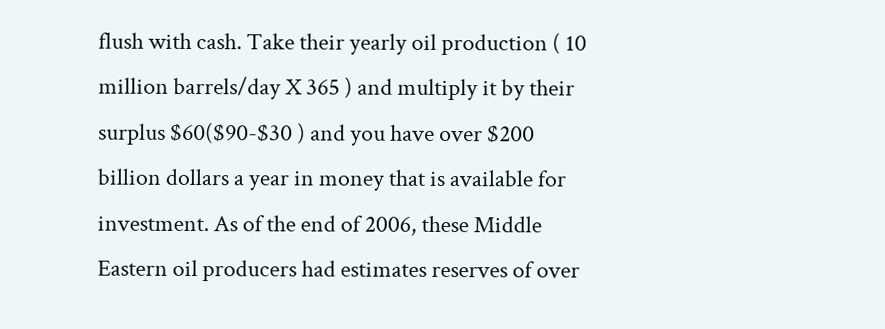flush with cash. Take their yearly oil production ( 10 million barrels/day X 365 ) and multiply it by their surplus $60($90-$30 ) and you have over $200 billion dollars a year in money that is available for investment. As of the end of 2006, these Middle Eastern oil producers had estimates reserves of over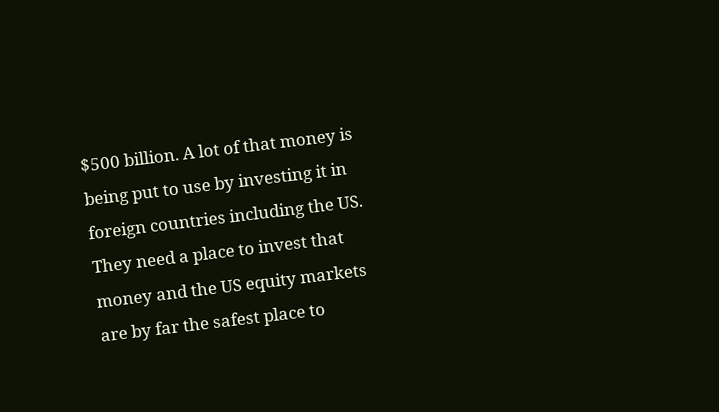$500 billion. A lot of that money is being put to use by investing it in foreign countries including the US. They need a place to invest that money and the US equity markets are by far the safest place to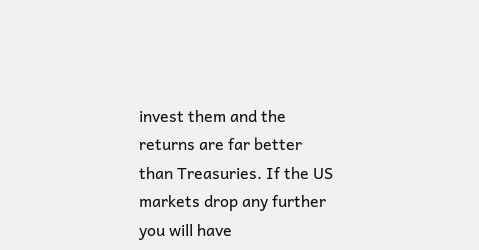invest them and the returns are far better than Treasuries. If the US markets drop any further you will have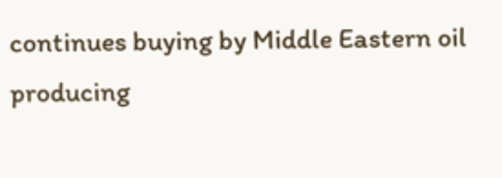continues buying by Middle Eastern oil producing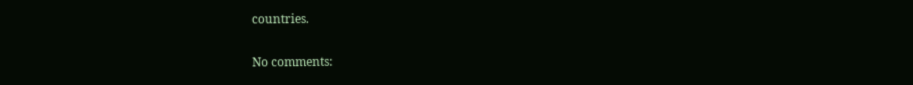countries.

No comments: